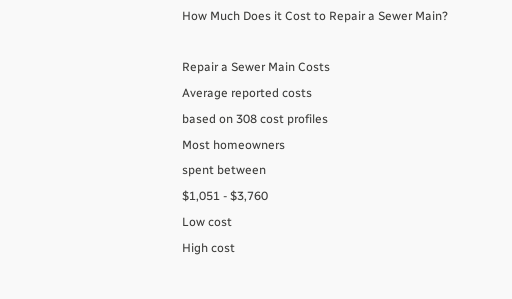How Much Does it Cost to Repair a Sewer Main?

Repair a Sewer Main Costs
Average reported costs
based on 308 cost profiles
Most homeowners
spent between
$1,051 - $3,760
Low cost
High cost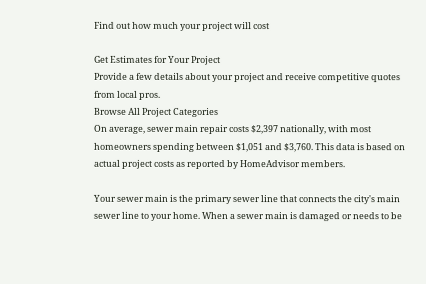Find out how much your project will cost

Get Estimates for Your Project
Provide a few details about your project and receive competitive quotes from local pros.
Browse All Project Categories
On average, sewer main repair costs $2,397 nationally, with most homeowners spending between $1,051 and $3,760. This data is based on actual project costs as reported by HomeAdvisor members.

Your sewer main is the primary sewer line that connects the city's main sewer line to your home. When a sewer main is damaged or needs to be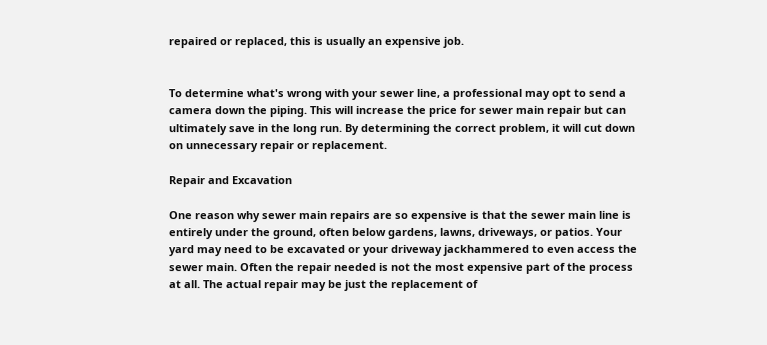repaired or replaced, this is usually an expensive job.


To determine what's wrong with your sewer line, a professional may opt to send a camera down the piping. This will increase the price for sewer main repair but can ultimately save in the long run. By determining the correct problem, it will cut down on unnecessary repair or replacement.

Repair and Excavation

One reason why sewer main repairs are so expensive is that the sewer main line is entirely under the ground, often below gardens, lawns, driveways, or patios. Your yard may need to be excavated or your driveway jackhammered to even access the sewer main. Often the repair needed is not the most expensive part of the process at all. The actual repair may be just the replacement of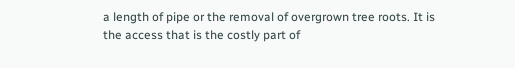a length of pipe or the removal of overgrown tree roots. It is the access that is the costly part of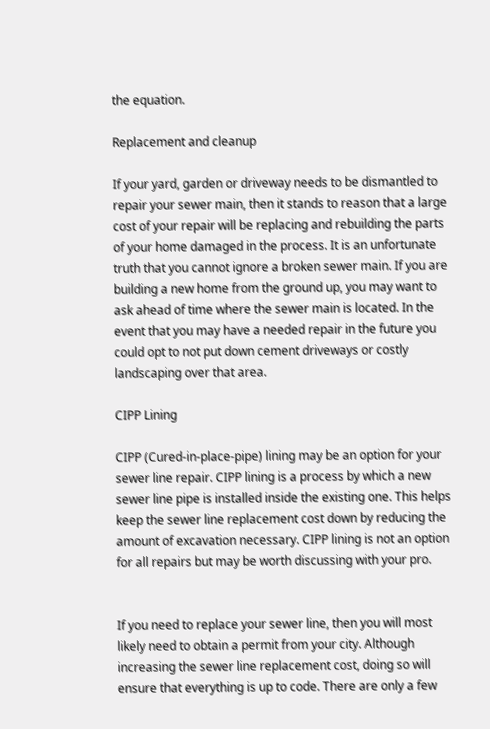the equation.

Replacement and cleanup

If your yard, garden or driveway needs to be dismantled to repair your sewer main, then it stands to reason that a large cost of your repair will be replacing and rebuilding the parts of your home damaged in the process. It is an unfortunate truth that you cannot ignore a broken sewer main. If you are building a new home from the ground up, you may want to ask ahead of time where the sewer main is located. In the event that you may have a needed repair in the future you could opt to not put down cement driveways or costly landscaping over that area.

CIPP Lining

CIPP (Cured-in-place-pipe) lining may be an option for your sewer line repair. CIPP lining is a process by which a new sewer line pipe is installed inside the existing one. This helps keep the sewer line replacement cost down by reducing the amount of excavation necessary. CIPP lining is not an option for all repairs but may be worth discussing with your pro.


If you need to replace your sewer line, then you will most likely need to obtain a permit from your city. Although increasing the sewer line replacement cost, doing so will ensure that everything is up to code. There are only a few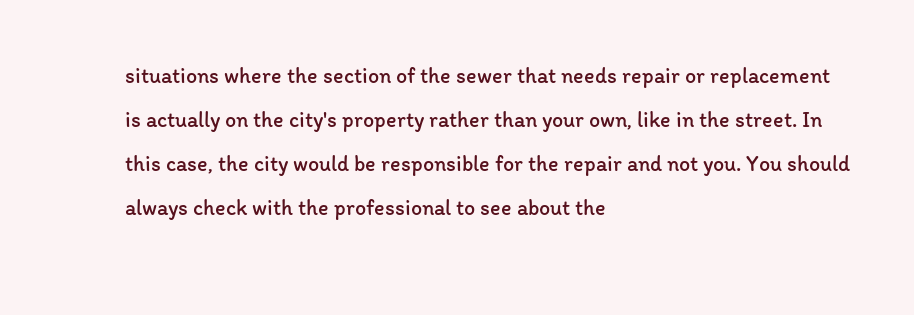situations where the section of the sewer that needs repair or replacement is actually on the city's property rather than your own, like in the street. In this case, the city would be responsible for the repair and not you. You should always check with the professional to see about the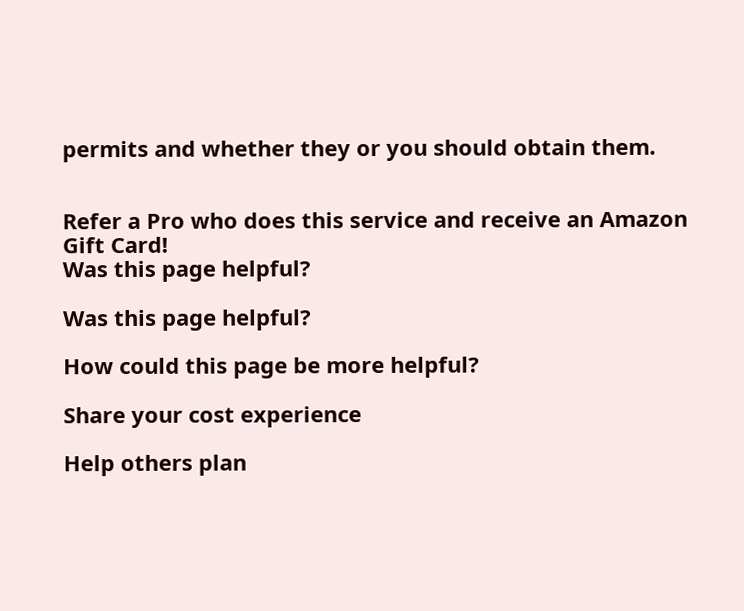permits and whether they or you should obtain them.


Refer a Pro who does this service and receive an Amazon Gift Card!
Was this page helpful?

Was this page helpful?

How could this page be more helpful?

Share your cost experience

Help others plan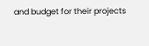and budget for their projects